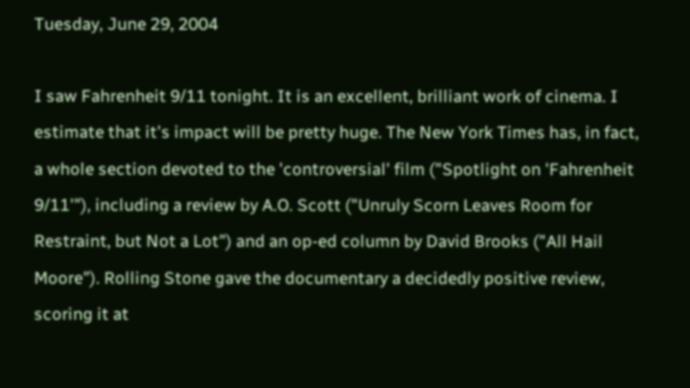Tuesday, June 29, 2004

I saw Fahrenheit 9/11 tonight. It is an excellent, brilliant work of cinema. I estimate that it's impact will be pretty huge. The New York Times has, in fact, a whole section devoted to the 'controversial' film ("Spotlight on 'Fahrenheit 9/11'"), including a review by A.O. Scott ("Unruly Scorn Leaves Room for Restraint, but Not a Lot") and an op-ed column by David Brooks ("All Hail Moore"). Rolling Stone gave the documentary a decidedly positive review, scoring it at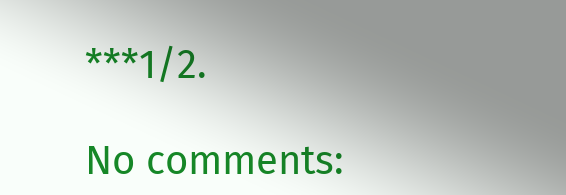***1/2.

No comments: